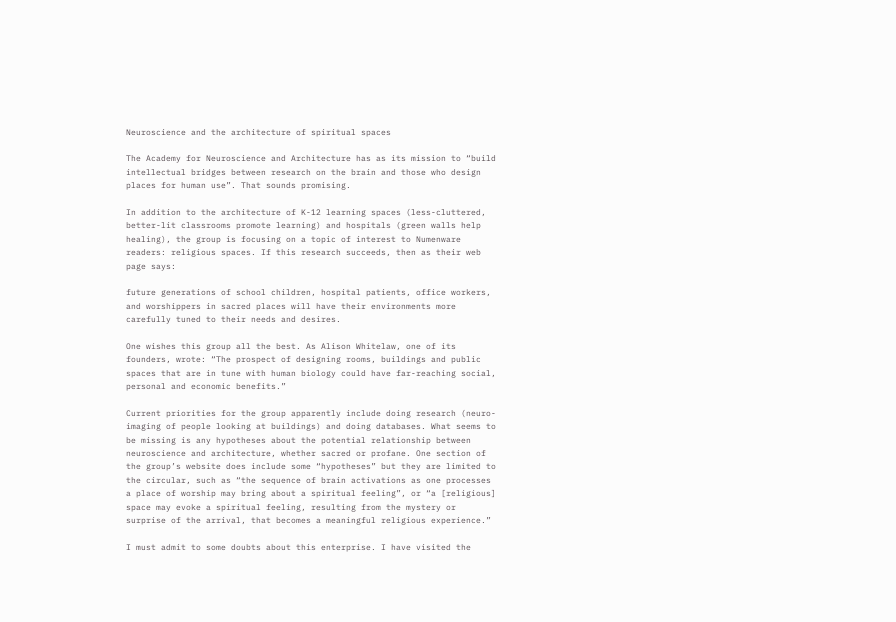Neuroscience and the architecture of spiritual spaces

The Academy for Neuroscience and Architecture has as its mission to “build intellectual bridges between research on the brain and those who design places for human use”. That sounds promising.

In addition to the architecture of K-12 learning spaces (less-cluttered, better-lit classrooms promote learning) and hospitals (green walls help healing), the group is focusing on a topic of interest to Numenware readers: religious spaces. If this research succeeds, then as their web page says:

future generations of school children, hospital patients, office workers, and worshippers in sacred places will have their environments more carefully tuned to their needs and desires.

One wishes this group all the best. As Alison Whitelaw, one of its founders, wrote: “The prospect of designing rooms, buildings and public spaces that are in tune with human biology could have far-reaching social, personal and economic benefits.”

Current priorities for the group apparently include doing research (neuro-imaging of people looking at buildings) and doing databases. What seems to be missing is any hypotheses about the potential relationship between neuroscience and architecture, whether sacred or profane. One section of the group’s website does include some “hypotheses” but they are limited to the circular, such as “the sequence of brain activations as one processes a place of worship may bring about a spiritual feeling”, or “a [religious] space may evoke a spiritual feeling, resulting from the mystery or surprise of the arrival, that becomes a meaningful religious experience.”

I must admit to some doubts about this enterprise. I have visited the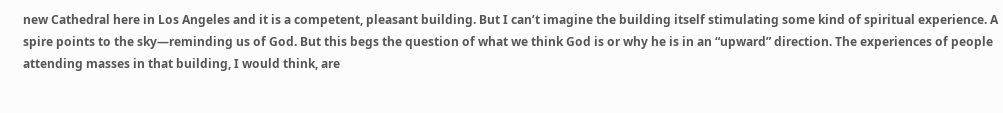new Cathedral here in Los Angeles and it is a competent, pleasant building. But I can’t imagine the building itself stimulating some kind of spiritual experience. A spire points to the sky—reminding us of God. But this begs the question of what we think God is or why he is in an “upward” direction. The experiences of people attending masses in that building, I would think, are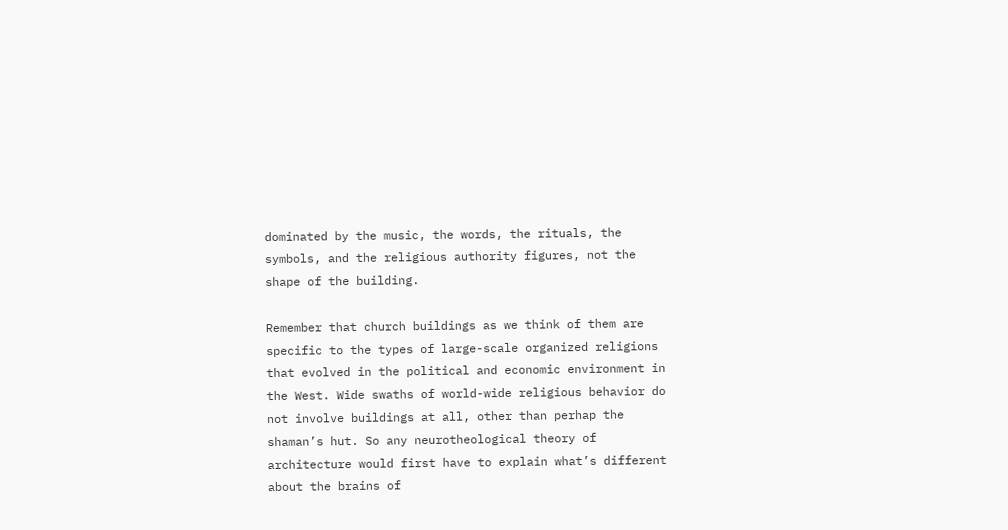dominated by the music, the words, the rituals, the symbols, and the religious authority figures, not the shape of the building.

Remember that church buildings as we think of them are specific to the types of large-scale organized religions that evolved in the political and economic environment in the West. Wide swaths of world-wide religious behavior do not involve buildings at all, other than perhap the shaman’s hut. So any neurotheological theory of architecture would first have to explain what’s different about the brains of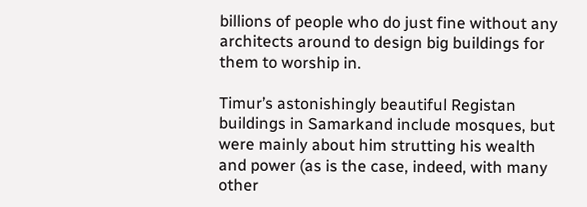billions of people who do just fine without any architects around to design big buildings for them to worship in.

Timur’s astonishingly beautiful Registan buildings in Samarkand include mosques, but were mainly about him strutting his wealth and power (as is the case, indeed, with many other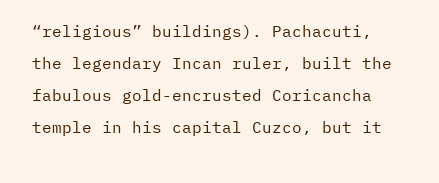“religious” buildings). Pachacuti, the legendary Incan ruler, built the fabulous gold-encrusted Coricancha temple in his capital Cuzco, but it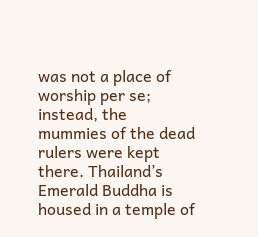was not a place of worship per se; instead, the mummies of the dead rulers were kept there. Thailand’s Emerald Buddha is housed in a temple of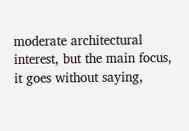moderate architectural interest, but the main focus, it goes without saying,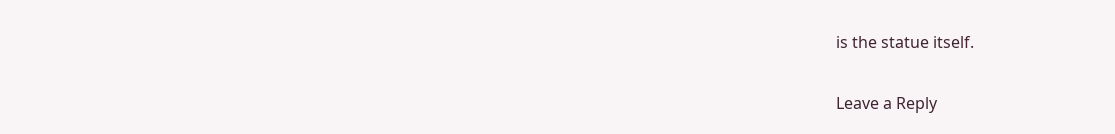is the statue itself.

Leave a Reply